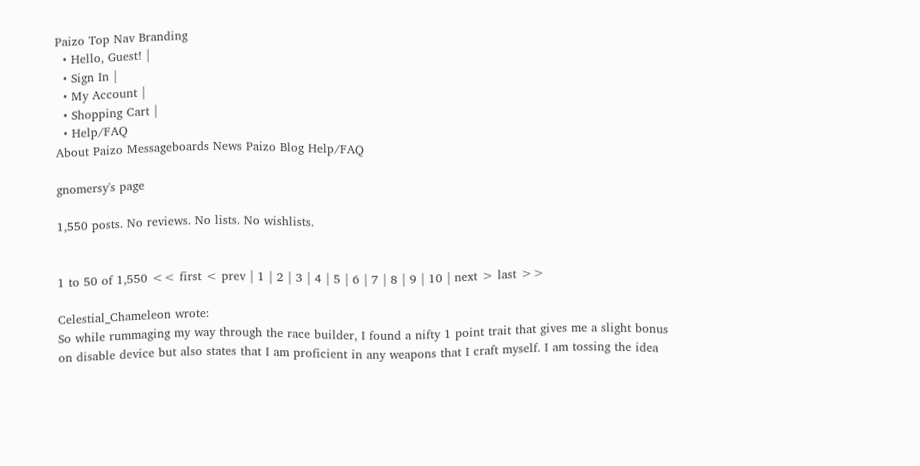Paizo Top Nav Branding
  • Hello, Guest! |
  • Sign In |
  • My Account |
  • Shopping Cart |
  • Help/FAQ
About Paizo Messageboards News Paizo Blog Help/FAQ

gnomersy's page

1,550 posts. No reviews. No lists. No wishlists.


1 to 50 of 1,550 << first < prev | 1 | 2 | 3 | 4 | 5 | 6 | 7 | 8 | 9 | 10 | next > last >>

Celestial_Chameleon wrote:
So while rummaging my way through the race builder, I found a nifty 1 point trait that gives me a slight bonus on disable device but also states that I am proficient in any weapons that I craft myself. I am tossing the idea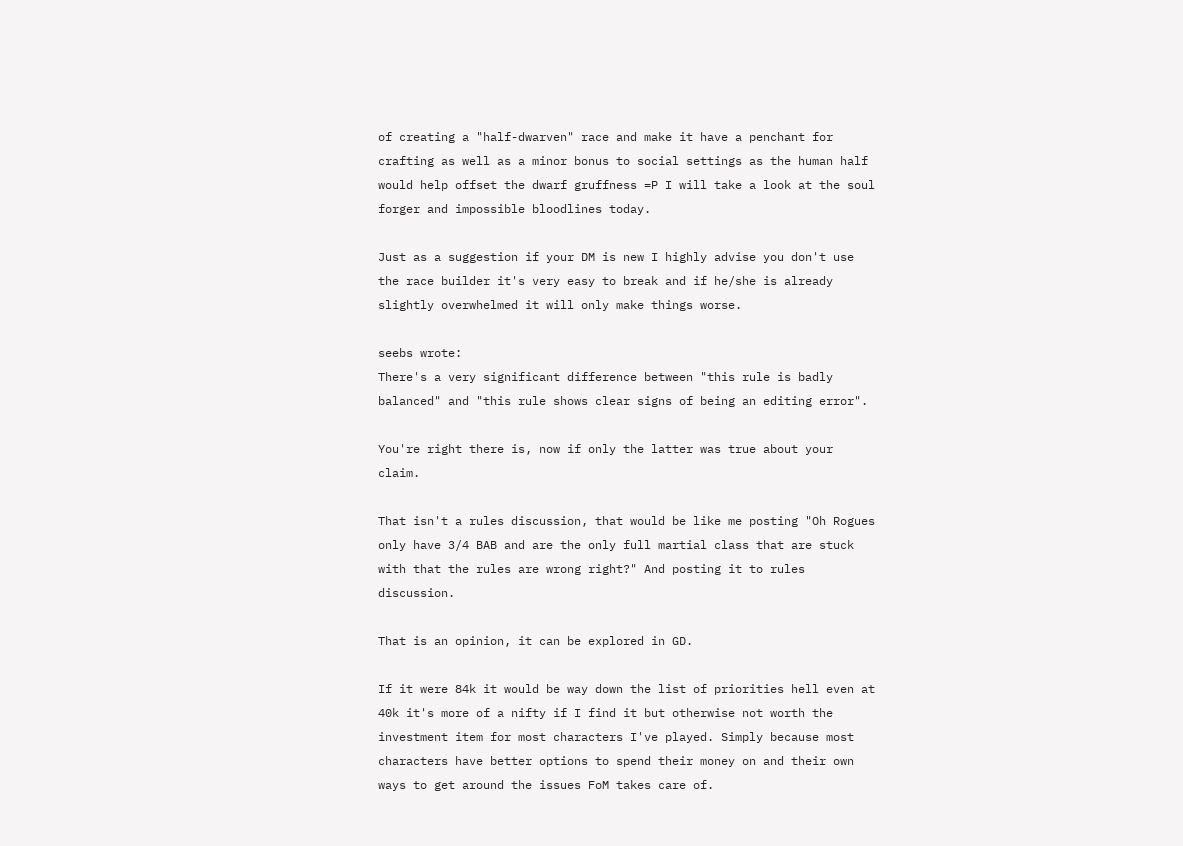of creating a "half-dwarven" race and make it have a penchant for crafting as well as a minor bonus to social settings as the human half would help offset the dwarf gruffness =P I will take a look at the soul forger and impossible bloodlines today.

Just as a suggestion if your DM is new I highly advise you don't use the race builder it's very easy to break and if he/she is already slightly overwhelmed it will only make things worse.

seebs wrote:
There's a very significant difference between "this rule is badly balanced" and "this rule shows clear signs of being an editing error".

You're right there is, now if only the latter was true about your claim.

That isn't a rules discussion, that would be like me posting "Oh Rogues only have 3/4 BAB and are the only full martial class that are stuck with that the rules are wrong right?" And posting it to rules discussion.

That is an opinion, it can be explored in GD.

If it were 84k it would be way down the list of priorities hell even at 40k it's more of a nifty if I find it but otherwise not worth the investment item for most characters I've played. Simply because most characters have better options to spend their money on and their own ways to get around the issues FoM takes care of.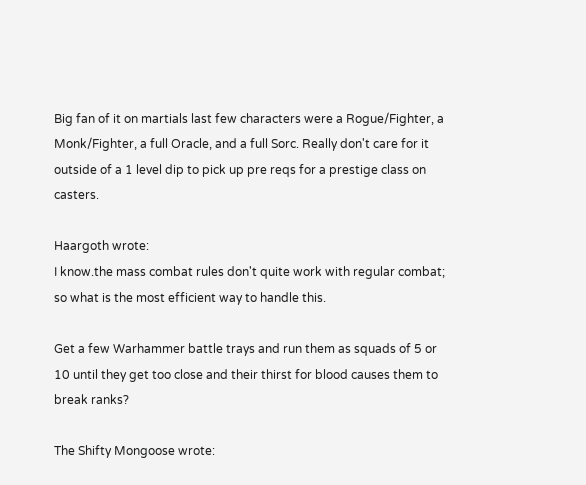Big fan of it on martials last few characters were a Rogue/Fighter, a Monk/Fighter, a full Oracle, and a full Sorc. Really don't care for it outside of a 1 level dip to pick up pre reqs for a prestige class on casters.

Haargoth wrote:
I know.the mass combat rules don't quite work with regular combat; so what is the most efficient way to handle this.

Get a few Warhammer battle trays and run them as squads of 5 or 10 until they get too close and their thirst for blood causes them to break ranks?

The Shifty Mongoose wrote: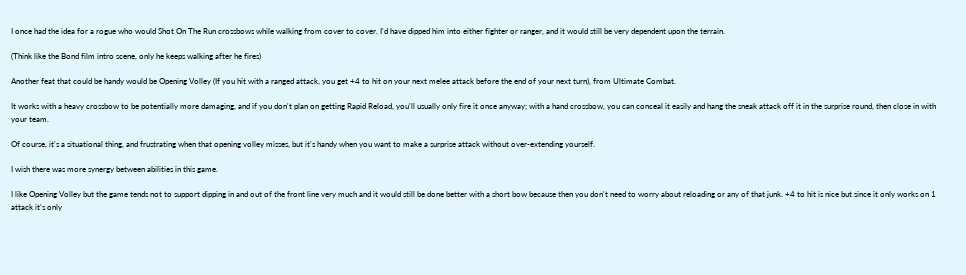I once had the idea for a rogue who would Shot On The Run crossbows while walking from cover to cover. I'd have dipped him into either fighter or ranger, and it would still be very dependent upon the terrain.

(Think like the Bond film intro scene, only he keeps walking after he fires)

Another feat that could be handy would be Opening Volley (If you hit with a ranged attack, you get +4 to hit on your next melee attack before the end of your next turn), from Ultimate Combat.

It works with a heavy crossbow to be potentially more damaging, and if you don't plan on getting Rapid Reload, you'll usually only fire it once anyway; with a hand crossbow, you can conceal it easily and hang the sneak attack off it in the surprise round, then close in with your team.

Of course, it's a situational thing, and frustrating when that opening volley misses, but it's handy when you want to make a surprise attack without over-extending yourself.

I wish there was more synergy between abilities in this game.

I like Opening Volley but the game tends not to support dipping in and out of the front line very much and it would still be done better with a short bow because then you don't need to worry about reloading or any of that junk. +4 to hit is nice but since it only works on 1 attack it's only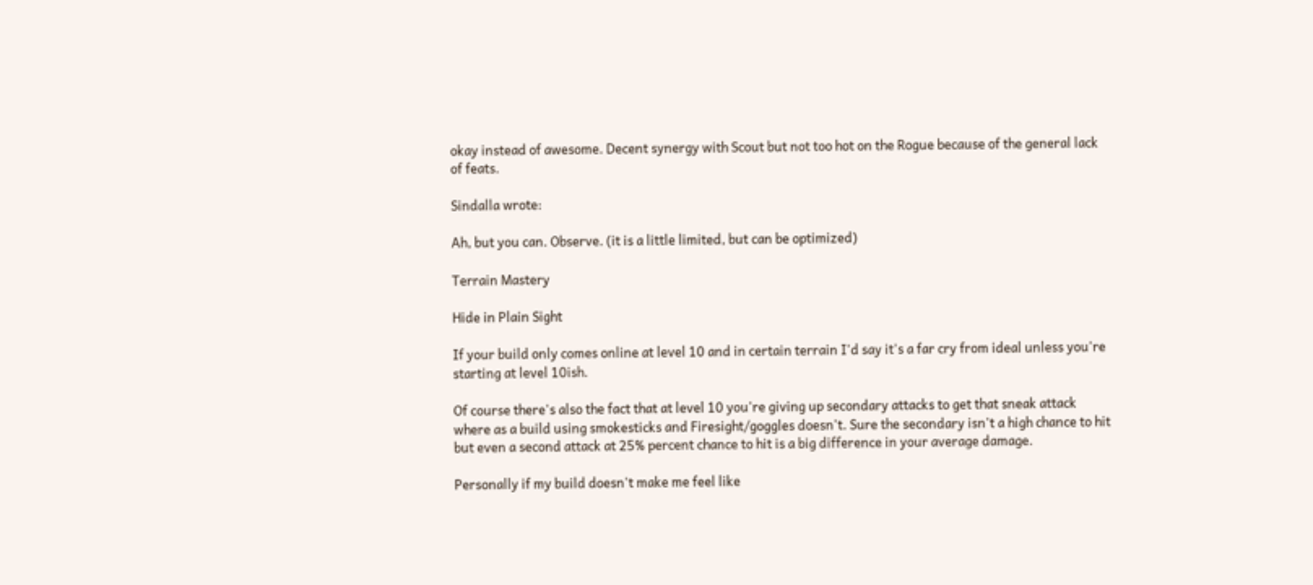okay instead of awesome. Decent synergy with Scout but not too hot on the Rogue because of the general lack of feats.

Sindalla wrote:

Ah, but you can. Observe. (it is a little limited, but can be optimized)

Terrain Mastery

Hide in Plain Sight

If your build only comes online at level 10 and in certain terrain I'd say it's a far cry from ideal unless you're starting at level 10ish.

Of course there's also the fact that at level 10 you're giving up secondary attacks to get that sneak attack where as a build using smokesticks and Firesight/goggles doesn't. Sure the secondary isn't a high chance to hit but even a second attack at 25% percent chance to hit is a big difference in your average damage.

Personally if my build doesn't make me feel like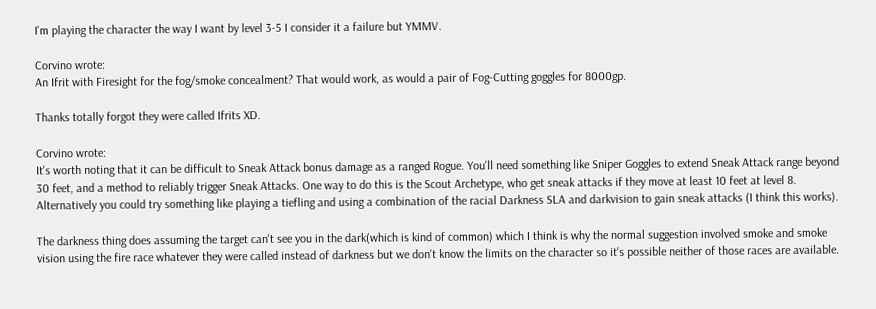I'm playing the character the way I want by level 3-5 I consider it a failure but YMMV.

Corvino wrote:
An Ifrit with Firesight for the fog/smoke concealment? That would work, as would a pair of Fog-Cutting goggles for 8000gp.

Thanks totally forgot they were called Ifrits XD.

Corvino wrote:
It's worth noting that it can be difficult to Sneak Attack bonus damage as a ranged Rogue. You'll need something like Sniper Goggles to extend Sneak Attack range beyond 30 feet, and a method to reliably trigger Sneak Attacks. One way to do this is the Scout Archetype, who get sneak attacks if they move at least 10 feet at level 8. Alternatively you could try something like playing a tiefling and using a combination of the racial Darkness SLA and darkvision to gain sneak attacks (I think this works).

The darkness thing does assuming the target can't see you in the dark(which is kind of common) which I think is why the normal suggestion involved smoke and smoke vision using the fire race whatever they were called instead of darkness but we don't know the limits on the character so it's possible neither of those races are available.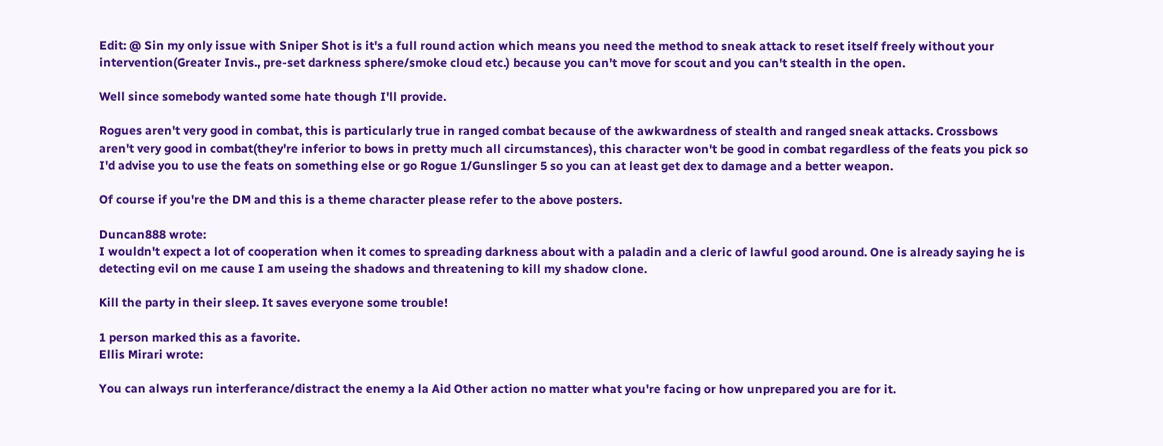Edit: @ Sin my only issue with Sniper Shot is it's a full round action which means you need the method to sneak attack to reset itself freely without your intervention(Greater Invis., pre-set darkness sphere/smoke cloud etc.) because you can't move for scout and you can't stealth in the open.

Well since somebody wanted some hate though I'll provide.

Rogues aren't very good in combat, this is particularly true in ranged combat because of the awkwardness of stealth and ranged sneak attacks. Crossbows aren't very good in combat(they're inferior to bows in pretty much all circumstances), this character won't be good in combat regardless of the feats you pick so I'd advise you to use the feats on something else or go Rogue 1/Gunslinger 5 so you can at least get dex to damage and a better weapon.

Of course if you're the DM and this is a theme character please refer to the above posters.

Duncan888 wrote:
I wouldn't expect a lot of cooperation when it comes to spreading darkness about with a paladin and a cleric of lawful good around. One is already saying he is detecting evil on me cause I am useing the shadows and threatening to kill my shadow clone.

Kill the party in their sleep. It saves everyone some trouble!

1 person marked this as a favorite.
Ellis Mirari wrote:

You can always run interferance/distract the enemy a la Aid Other action no matter what you're facing or how unprepared you are for it.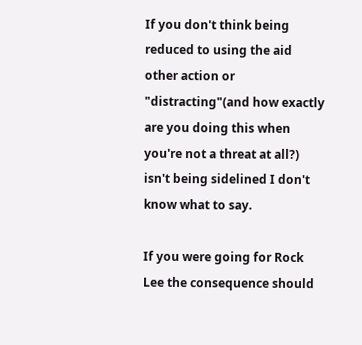If you don't think being reduced to using the aid other action or "distracting"(and how exactly are you doing this when you're not a threat at all?) isn't being sidelined I don't know what to say.

If you were going for Rock Lee the consequence should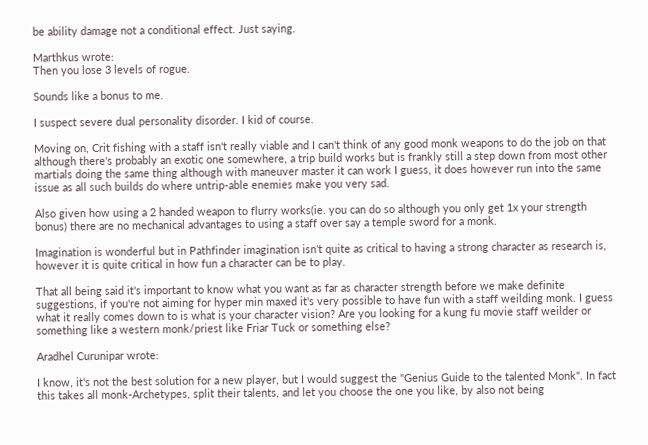be ability damage not a conditional effect. Just saying.

Marthkus wrote:
Then you lose 3 levels of rogue.

Sounds like a bonus to me.

I suspect severe dual personality disorder. I kid of course.

Moving on, Crit fishing with a staff isn't really viable and I can't think of any good monk weapons to do the job on that although there's probably an exotic one somewhere, a trip build works but is frankly still a step down from most other martials doing the same thing although with maneuver master it can work I guess, it does however run into the same issue as all such builds do where untrip-able enemies make you very sad.

Also given how using a 2 handed weapon to flurry works(ie. you can do so although you only get 1x your strength bonus) there are no mechanical advantages to using a staff over say a temple sword for a monk.

Imagination is wonderful but in Pathfinder imagination isn't quite as critical to having a strong character as research is, however it is quite critical in how fun a character can be to play.

That all being said it's important to know what you want as far as character strength before we make definite suggestions, if you're not aiming for hyper min maxed it's very possible to have fun with a staff weilding monk. I guess what it really comes down to is what is your character vision? Are you looking for a kung fu movie staff weilder or something like a western monk/priest like Friar Tuck or something else?

Aradhel Curunipar wrote:

I know, it's not the best solution for a new player, but I would suggest the "Genius Guide to the talented Monk". In fact this takes all monk-Archetypes, split their talents, and let you choose the one you like, by also not being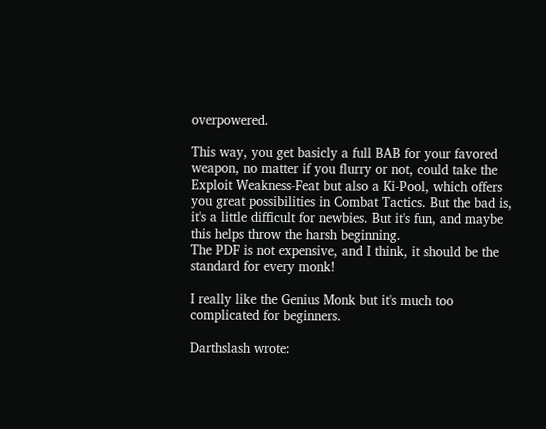overpowered.

This way, you get basicly a full BAB for your favored weapon, no matter if you flurry or not, could take the Exploit Weakness-Feat but also a Ki-Pool, which offers you great possibilities in Combat Tactics. But the bad is, it's a little difficult for newbies. But it's fun, and maybe this helps throw the harsh beginning.
The PDF is not expensive, and I think, it should be the standard for every monk!

I really like the Genius Monk but it's much too complicated for beginners.

Darthslash wrote: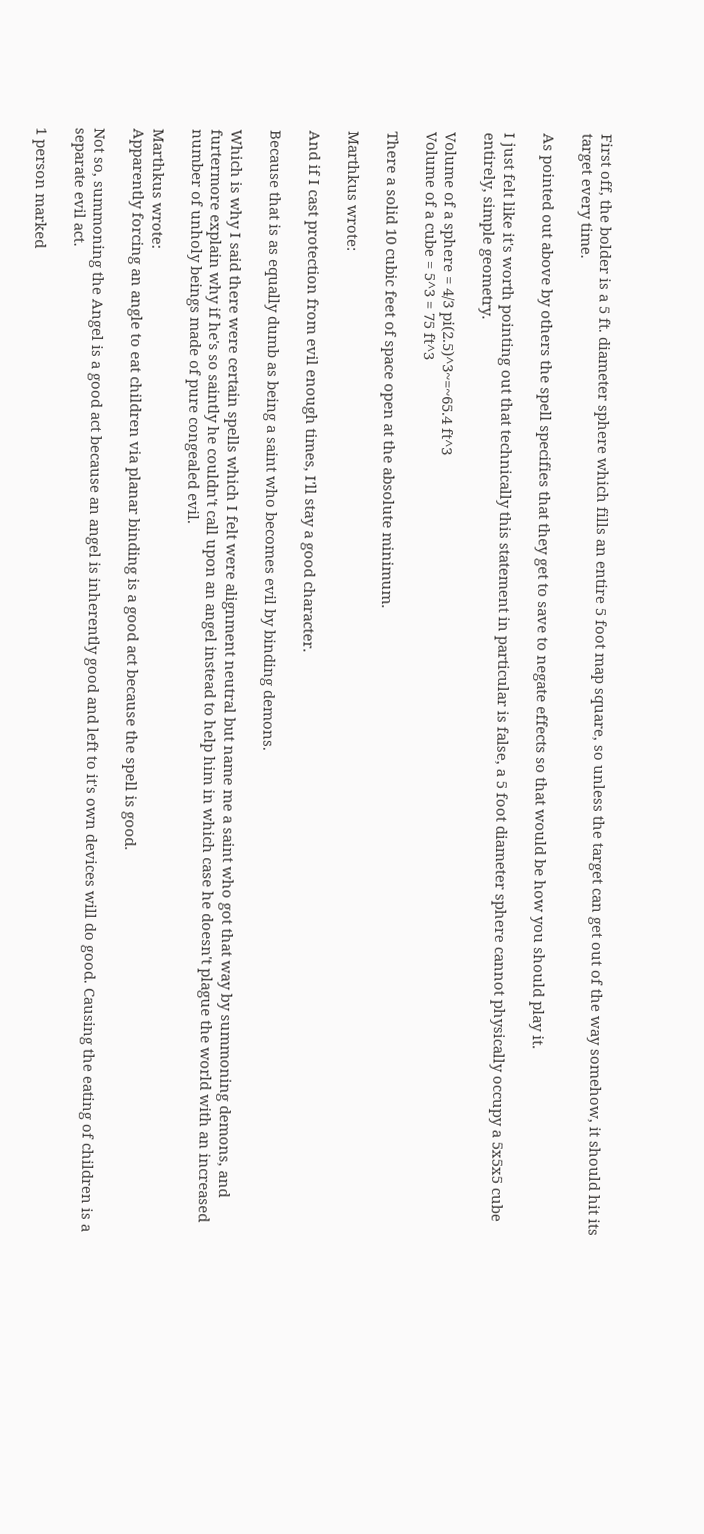First off, the bolder is a 5 ft. diameter sphere which fills an entire 5 foot map square, so unless the target can get out of the way somehow, it should hit its target every time.

As pointed out above by others the spell specifies that they get to save to negate effects so that would be how you should play it.

I just felt like it's worth pointing out that technically this statement in particular is false, a 5 foot diameter sphere cannot physically occupy a 5x5x5 cube entirely, simple geometry.

Volume of a sphere = 4/3 pi(2.5)^3~=~65.4 ft^3
Volume of a cube = 5^3 = 75 ft^3

There a solid 10 cubic feet of space open at the absolute minimum.

Marthkus wrote:

And if I cast protection from evil enough times, I'll stay a good character.

Because that is as equally dumb as being a saint who becomes evil by binding demons.

Which is why I said there were certain spells which I felt were alignment neutral but name me a saint who got that way by summoning demons, and furtermore explain why if he's so saintly he couldn't call upon an angel instead to help him in which case he doesn't plague the world with an increased number of unholy beings made of pure congealed evil.

Marthkus wrote:
Apparently forcing an angle to eat children via planar binding is a good act because the spell is good.

Not so, summoning the Angel is a good act because an angel is inherently good and left to it's own devices will do good. Causing the eating of children is a separate evil act.

1 person marked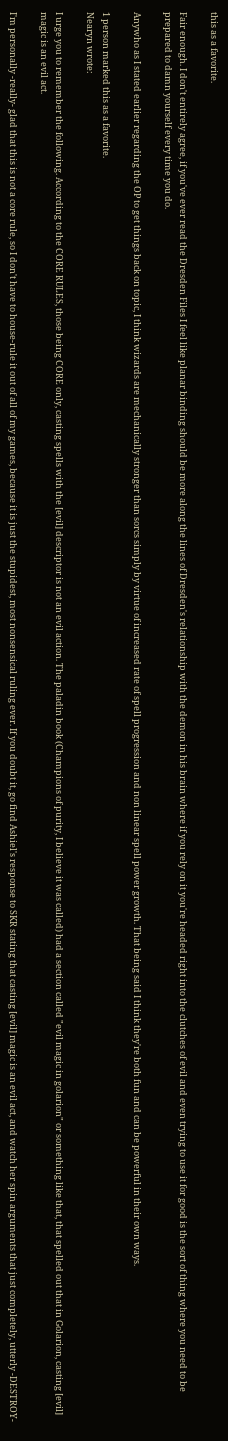this as a favorite.

Fair enough. I don't entirely agree, if you've ever read the Dresden Files I feel like planar binding should be more along the lines of Dresden's relationship with the demon in his brain where if you rely on it you're headed right into the clutches of evil and even trying to use it for good is the sort of thing where you need to be prepared to damn yourself every time you do.

Anywho as I stated earlier regarding the OP to get things back on topic, I think wizards are mechanically stronger than sorcs simply by virtue of increased rate of spell progression and non linear spell power growth. That being said I think they're both fun and can be powerful in their own ways.

1 person marked this as a favorite.
Nearyn wrote:

I urge you to remember the following. According to the CORE RULES, those being CORE only, casting spells with the [evil] descriptor is not an evil action. The paladin book (Champions of purity, I believe it was called) had a section called "evil magic in golarion" or something like that, that spelled out that in Golarion, casting [evil] magic is an evil act.

I'm personally -really- glad that this is not a core rule, so I don't have to house-rule it out of all of my games, because it is just the stupidest, most nonsensical ruling ever. If you doubt it, go find Ashiel's response to SKR stating that casting [evil] magic is an evil act, and watch her spin arguments that just completely, utterly -DESTROY-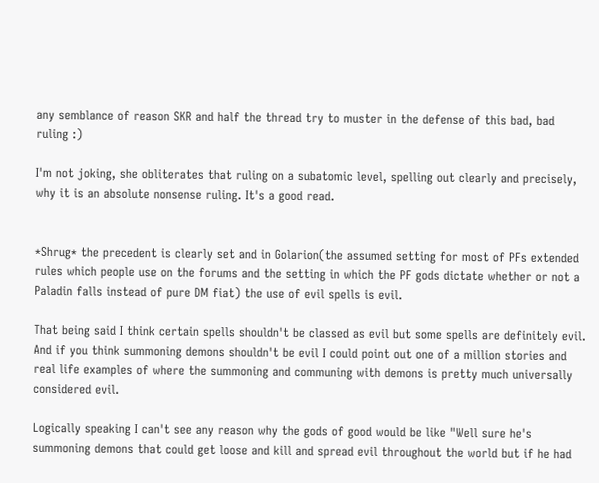any semblance of reason SKR and half the thread try to muster in the defense of this bad, bad ruling :)

I'm not joking, she obliterates that ruling on a subatomic level, spelling out clearly and precisely, why it is an absolute nonsense ruling. It's a good read.


*Shrug* the precedent is clearly set and in Golarion(the assumed setting for most of PFs extended rules which people use on the forums and the setting in which the PF gods dictate whether or not a Paladin falls instead of pure DM fiat) the use of evil spells is evil.

That being said I think certain spells shouldn't be classed as evil but some spells are definitely evil. And if you think summoning demons shouldn't be evil I could point out one of a million stories and real life examples of where the summoning and communing with demons is pretty much universally considered evil.

Logically speaking I can't see any reason why the gods of good would be like "Well sure he's summoning demons that could get loose and kill and spread evil throughout the world but if he had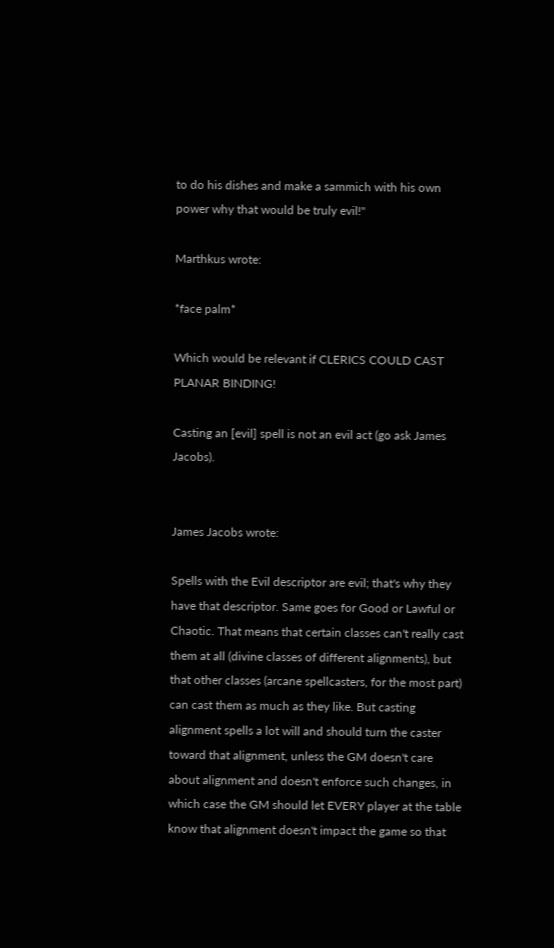to do his dishes and make a sammich with his own power why that would be truly evil!"

Marthkus wrote:

*face palm*

Which would be relevant if CLERICS COULD CAST PLANAR BINDING!

Casting an [evil] spell is not an evil act (go ask James Jacobs).


James Jacobs wrote:

Spells with the Evil descriptor are evil; that's why they have that descriptor. Same goes for Good or Lawful or Chaotic. That means that certain classes can't really cast them at all (divine classes of different alignments), but that other classes (arcane spellcasters, for the most part) can cast them as much as they like. But casting alignment spells a lot will and should turn the caster toward that alignment, unless the GM doesn't care about alignment and doesn't enforce such changes, in which case the GM should let EVERY player at the table know that alignment doesn't impact the game so that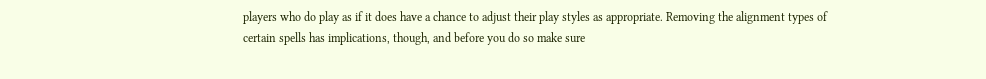players who do play as if it does have a chance to adjust their play styles as appropriate. Removing the alignment types of certain spells has implications, though, and before you do so make sure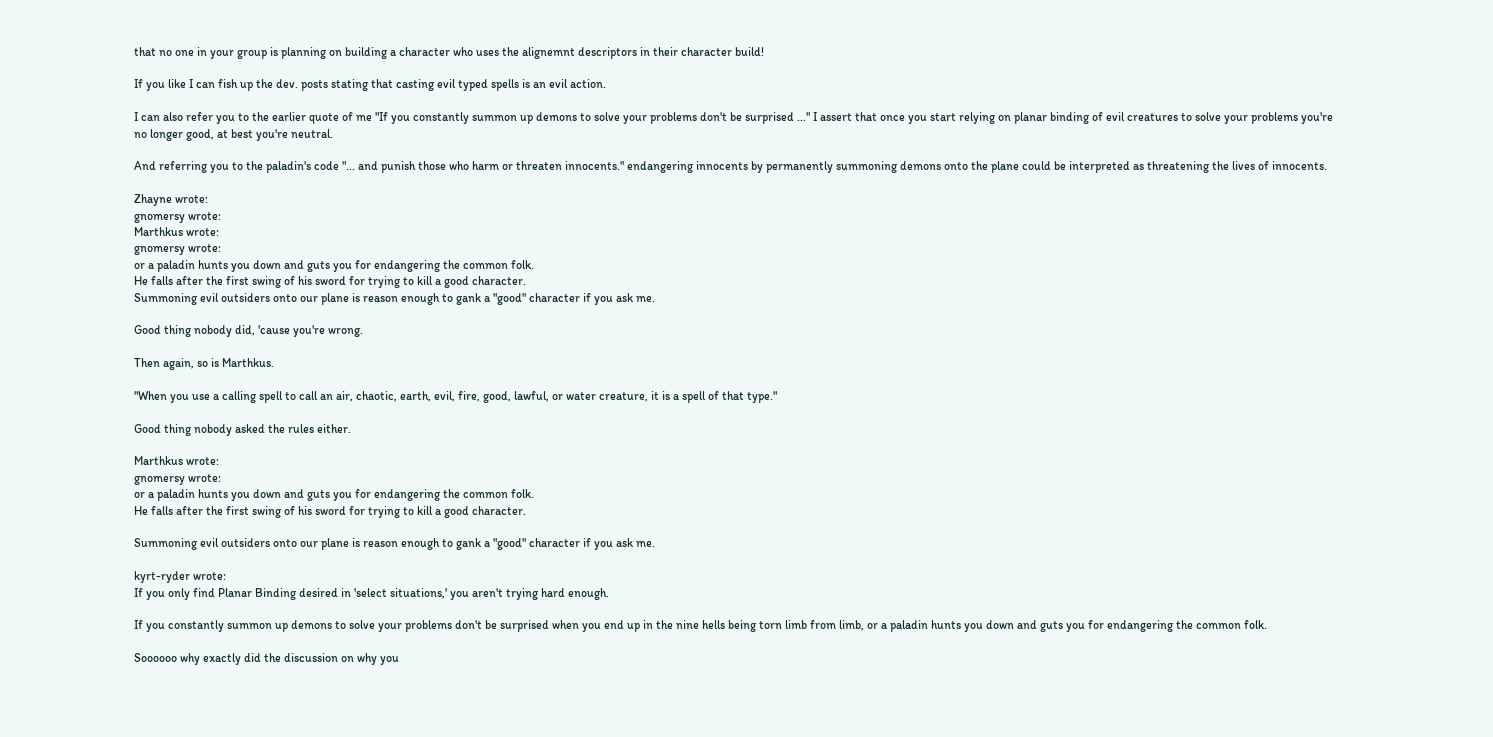that no one in your group is planning on building a character who uses the alignemnt descriptors in their character build!

If you like I can fish up the dev. posts stating that casting evil typed spells is an evil action.

I can also refer you to the earlier quote of me "If you constantly summon up demons to solve your problems don't be surprised ..." I assert that once you start relying on planar binding of evil creatures to solve your problems you're no longer good, at best you're neutral.

And referring you to the paladin's code "... and punish those who harm or threaten innocents." endangering innocents by permanently summoning demons onto the plane could be interpreted as threatening the lives of innocents.

Zhayne wrote:
gnomersy wrote:
Marthkus wrote:
gnomersy wrote:
or a paladin hunts you down and guts you for endangering the common folk.
He falls after the first swing of his sword for trying to kill a good character.
Summoning evil outsiders onto our plane is reason enough to gank a "good" character if you ask me.

Good thing nobody did, 'cause you're wrong.

Then again, so is Marthkus.

"When you use a calling spell to call an air, chaotic, earth, evil, fire, good, lawful, or water creature, it is a spell of that type."

Good thing nobody asked the rules either.

Marthkus wrote:
gnomersy wrote:
or a paladin hunts you down and guts you for endangering the common folk.
He falls after the first swing of his sword for trying to kill a good character.

Summoning evil outsiders onto our plane is reason enough to gank a "good" character if you ask me.

kyrt-ryder wrote:
If you only find Planar Binding desired in 'select situations,' you aren't trying hard enough.

If you constantly summon up demons to solve your problems don't be surprised when you end up in the nine hells being torn limb from limb, or a paladin hunts you down and guts you for endangering the common folk.

Soooooo why exactly did the discussion on why you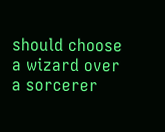should choose a wizard over a sorcerer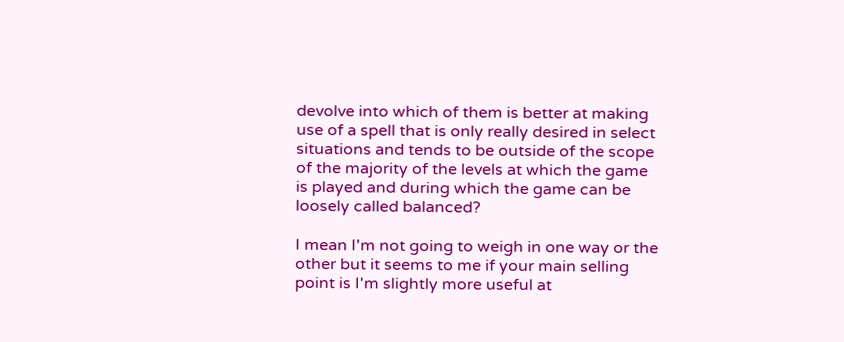devolve into which of them is better at making use of a spell that is only really desired in select situations and tends to be outside of the scope of the majority of the levels at which the game is played and during which the game can be loosely called balanced?

I mean I'm not going to weigh in one way or the other but it seems to me if your main selling point is I'm slightly more useful at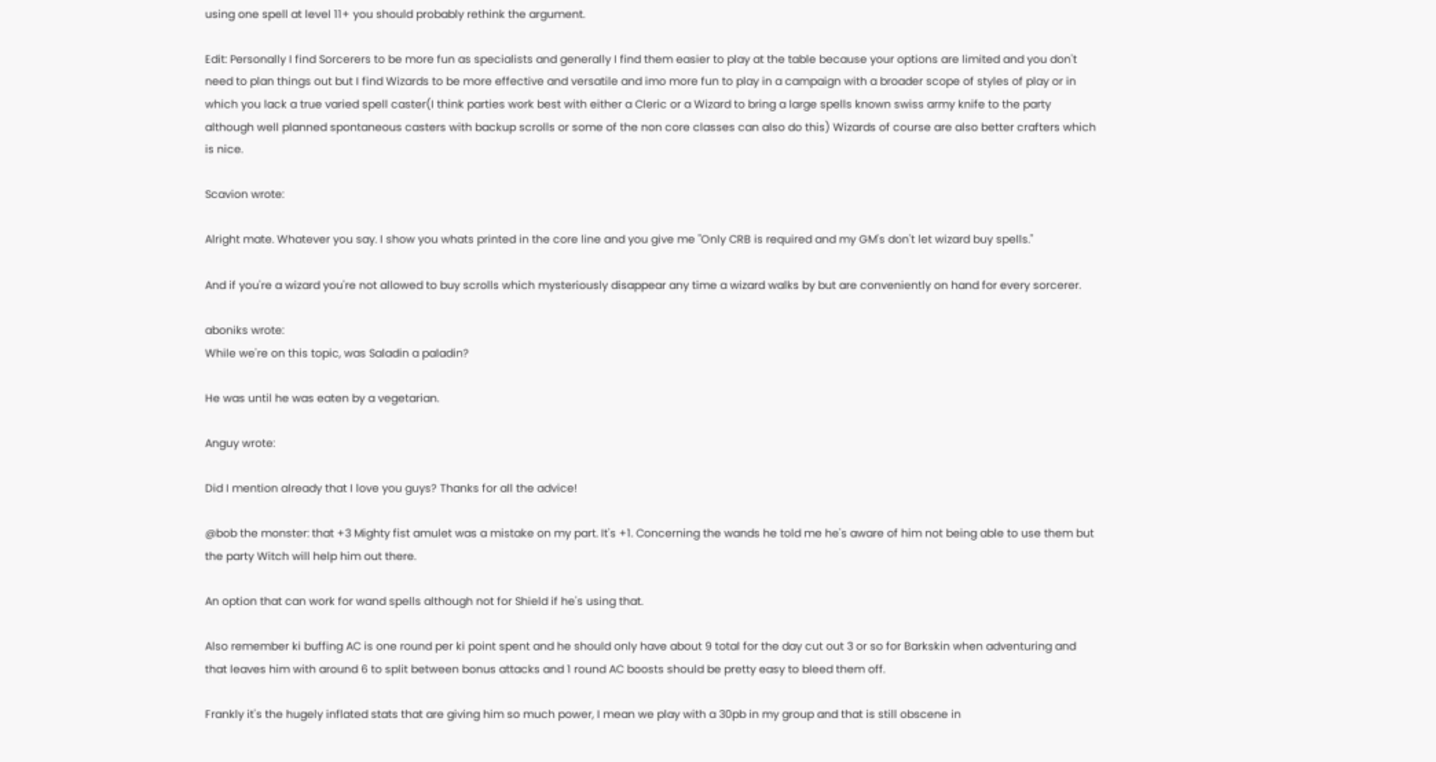using one spell at level 11+ you should probably rethink the argument.

Edit: Personally I find Sorcerers to be more fun as specialists and generally I find them easier to play at the table because your options are limited and you don't need to plan things out but I find Wizards to be more effective and versatile and imo more fun to play in a campaign with a broader scope of styles of play or in which you lack a true varied spell caster(I think parties work best with either a Cleric or a Wizard to bring a large spells known swiss army knife to the party although well planned spontaneous casters with backup scrolls or some of the non core classes can also do this) Wizards of course are also better crafters which is nice.

Scavion wrote:

Alright mate. Whatever you say. I show you whats printed in the core line and you give me "Only CRB is required and my GM's don't let wizard buy spells."

And if you're a wizard you're not allowed to buy scrolls which mysteriously disappear any time a wizard walks by but are conveniently on hand for every sorcerer.

aboniks wrote:
While we're on this topic, was Saladin a paladin?

He was until he was eaten by a vegetarian.

Anguy wrote:

Did I mention already that I love you guys? Thanks for all the advice!

@bob the monster: that +3 Mighty fist amulet was a mistake on my part. It's +1. Concerning the wands he told me he's aware of him not being able to use them but the party Witch will help him out there.

An option that can work for wand spells although not for Shield if he's using that.

Also remember ki buffing AC is one round per ki point spent and he should only have about 9 total for the day cut out 3 or so for Barkskin when adventuring and that leaves him with around 6 to split between bonus attacks and 1 round AC boosts should be pretty easy to bleed them off.

Frankly it's the hugely inflated stats that are giving him so much power, I mean we play with a 30pb in my group and that is still obscene in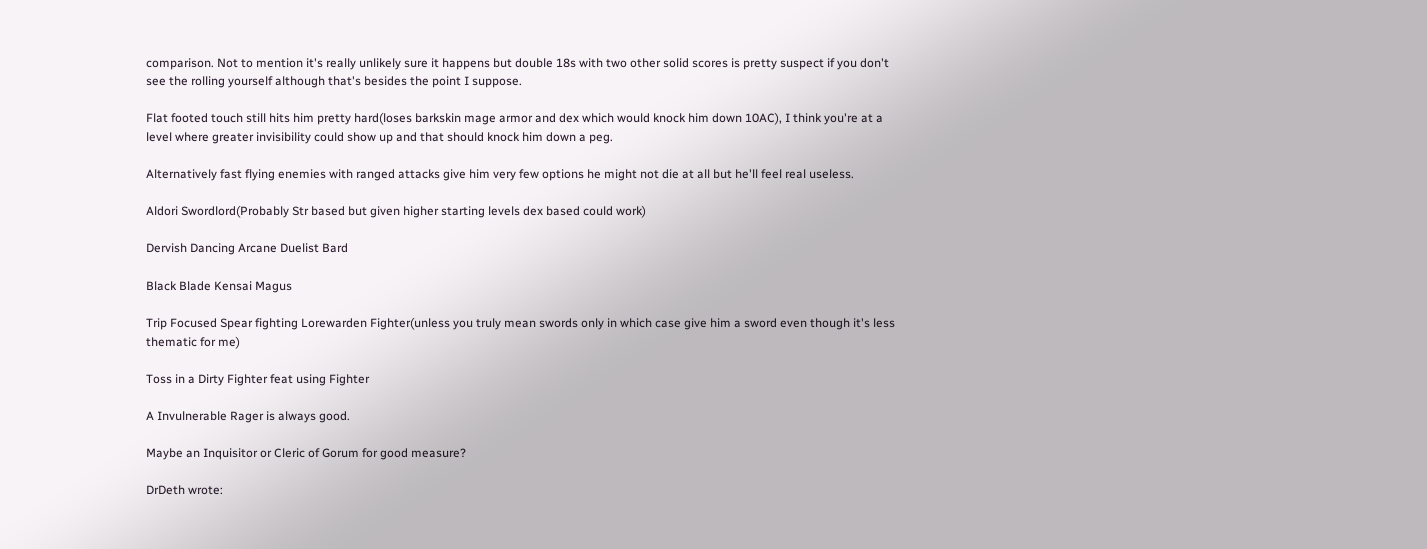comparison. Not to mention it's really unlikely sure it happens but double 18s with two other solid scores is pretty suspect if you don't see the rolling yourself although that's besides the point I suppose.

Flat footed touch still hits him pretty hard(loses barkskin mage armor and dex which would knock him down 10AC), I think you're at a level where greater invisibility could show up and that should knock him down a peg.

Alternatively fast flying enemies with ranged attacks give him very few options he might not die at all but he'll feel real useless.

Aldori Swordlord(Probably Str based but given higher starting levels dex based could work)

Dervish Dancing Arcane Duelist Bard

Black Blade Kensai Magus

Trip Focused Spear fighting Lorewarden Fighter(unless you truly mean swords only in which case give him a sword even though it's less thematic for me)

Toss in a Dirty Fighter feat using Fighter

A Invulnerable Rager is always good.

Maybe an Inquisitor or Cleric of Gorum for good measure?

DrDeth wrote: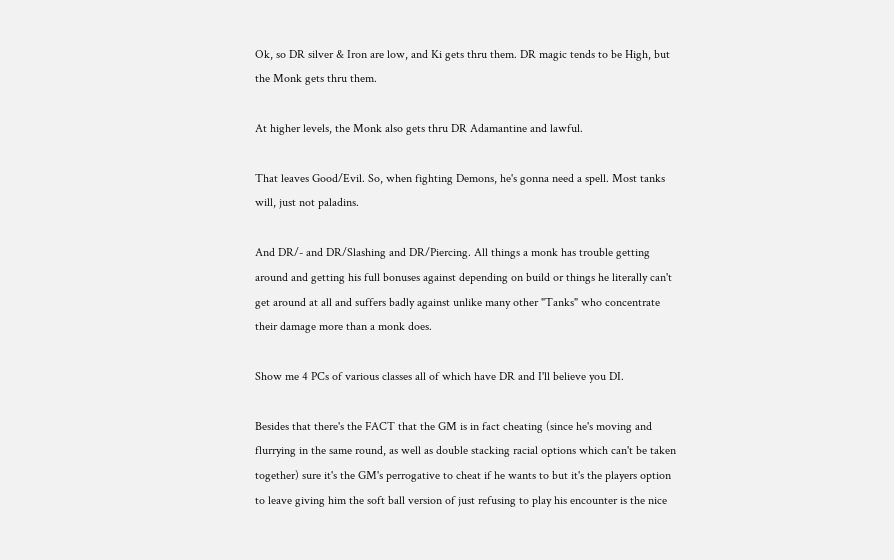Ok, so DR silver & Iron are low, and Ki gets thru them. DR magic tends to be High, but the Monk gets thru them.

At higher levels, the Monk also gets thru DR Adamantine and lawful.

That leaves Good/Evil. So, when fighting Demons, he's gonna need a spell. Most tanks will, just not paladins.

And DR/- and DR/Slashing and DR/Piercing. All things a monk has trouble getting around and getting his full bonuses against depending on build or things he literally can't get around at all and suffers badly against unlike many other "Tanks" who concentrate their damage more than a monk does.

Show me 4 PCs of various classes all of which have DR and I'll believe you DI.

Besides that there's the FACT that the GM is in fact cheating (since he's moving and flurrying in the same round, as well as double stacking racial options which can't be taken together) sure it's the GM's perrogative to cheat if he wants to but it's the players option to leave giving him the soft ball version of just refusing to play his encounter is the nice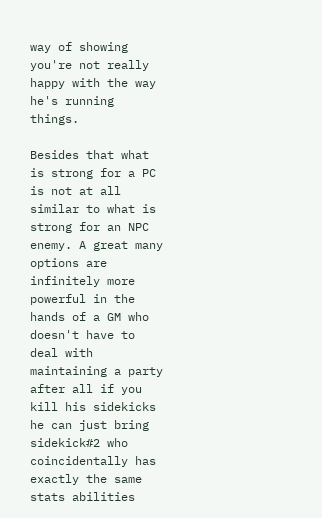way of showing you're not really happy with the way he's running things.

Besides that what is strong for a PC is not at all similar to what is strong for an NPC enemy. A great many options are infinitely more powerful in the hands of a GM who doesn't have to deal with maintaining a party after all if you kill his sidekicks he can just bring sidekick#2 who coincidentally has exactly the same stats abilities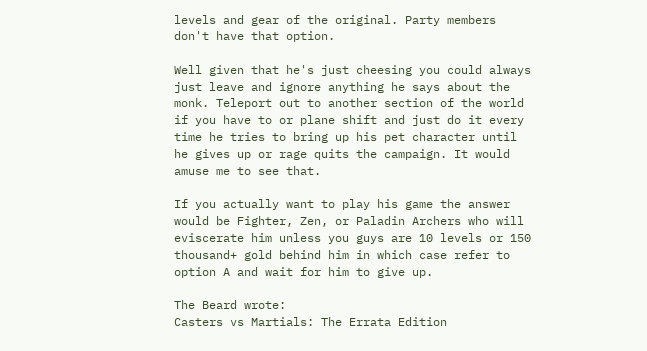levels and gear of the original. Party members don't have that option.

Well given that he's just cheesing you could always just leave and ignore anything he says about the monk. Teleport out to another section of the world if you have to or plane shift and just do it every time he tries to bring up his pet character until he gives up or rage quits the campaign. It would amuse me to see that.

If you actually want to play his game the answer would be Fighter, Zen, or Paladin Archers who will eviscerate him unless you guys are 10 levels or 150 thousand+ gold behind him in which case refer to option A and wait for him to give up.

The Beard wrote:
Casters vs Martials: The Errata Edition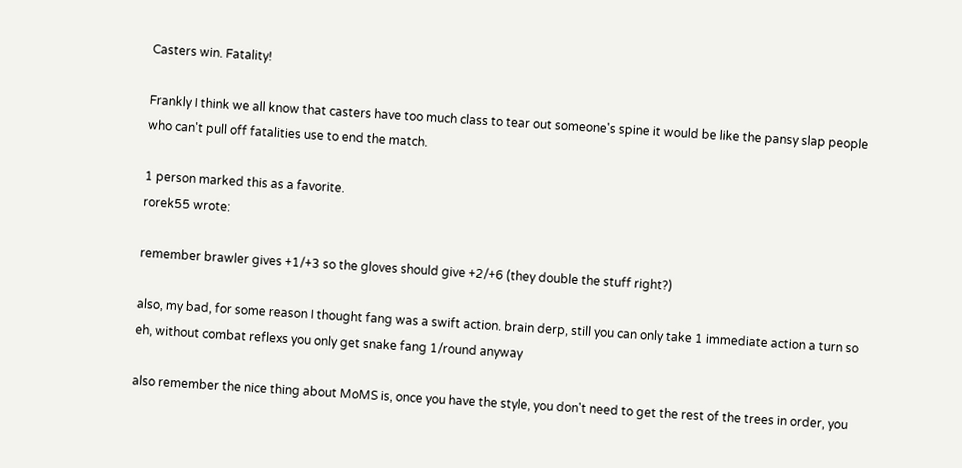Casters win. Fatality!

Frankly I think we all know that casters have too much class to tear out someone's spine it would be like the pansy slap people who can't pull off fatalities use to end the match.

1 person marked this as a favorite.
rorek55 wrote:

remember brawler gives +1/+3 so the gloves should give +2/+6 (they double the stuff right?)

also, my bad, for some reason I thought fang was a swift action. brain derp, still you can only take 1 immediate action a turn so eh, without combat reflexs you only get snake fang 1/round anyway

also remember the nice thing about MoMS is, once you have the style, you don't need to get the rest of the trees in order, you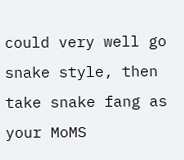could very well go snake style, then take snake fang as your MoMS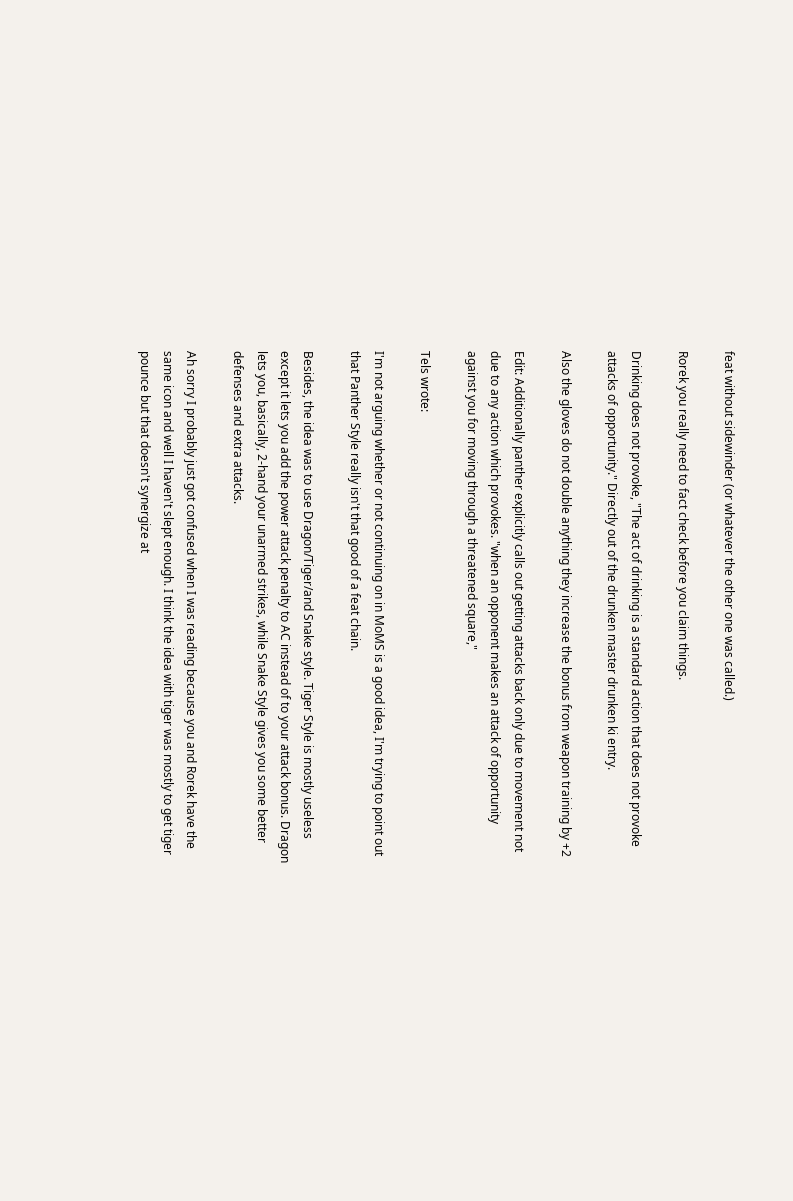feat without sidewinder (or whatever the other one was called.)

Rorek you really need to fact check before you claim things.

Drinking does not provoke, "The act of drinking is a standard action that does not provoke attacks of opportunity." Directly out of the drunken master drunken ki entry.

Also the gloves do not double anything they increase the bonus from weapon training by +2

Edit: Additionally panther explicitly calls out getting attacks back only due to movement not due to any action which provokes. "when an opponent makes an attack of opportunity against you for moving through a threatened square,"

Tels wrote:

I'm not arguing whether or not continuing on in MoMS is a good idea, I'm trying to point out that Panther Style really isn't that good of a feat chain.

Besides, the idea was to use Dragon/Tiger/and Snake style. Tiger Style is mostly useless except it lets you add the power attack penalty to AC instead of to your attack bonus. Dragon lets you, basically, 2-hand your unarmed strikes, while Snake Style gives you some better defenses and extra attacks.

Ah sorry I probably just got confused when I was reading because you and Rorek have the same icon and well I haven't slept enough. I think the idea with tiger was mostly to get tiger pounce but that doesn't synergize at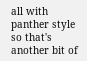all with panther style so that's another bit of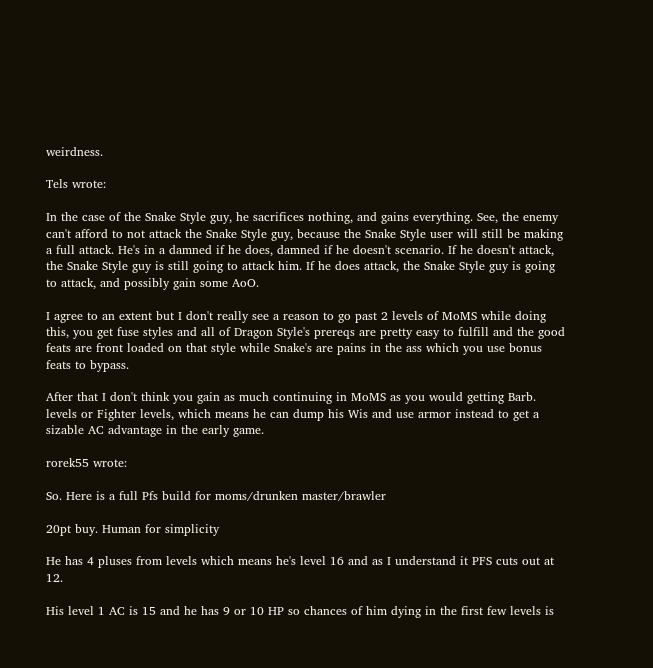weirdness.

Tels wrote:

In the case of the Snake Style guy, he sacrifices nothing, and gains everything. See, the enemy can't afford to not attack the Snake Style guy, because the Snake Style user will still be making a full attack. He's in a damned if he does, damned if he doesn't scenario. If he doesn't attack, the Snake Style guy is still going to attack him. If he does attack, the Snake Style guy is going to attack, and possibly gain some AoO.

I agree to an extent but I don't really see a reason to go past 2 levels of MoMS while doing this, you get fuse styles and all of Dragon Style's prereqs are pretty easy to fulfill and the good feats are front loaded on that style while Snake's are pains in the ass which you use bonus feats to bypass.

After that I don't think you gain as much continuing in MoMS as you would getting Barb. levels or Fighter levels, which means he can dump his Wis and use armor instead to get a sizable AC advantage in the early game.

rorek55 wrote:

So. Here is a full Pfs build for moms/drunken master/brawler

20pt buy. Human for simplicity

He has 4 pluses from levels which means he's level 16 and as I understand it PFS cuts out at 12.

His level 1 AC is 15 and he has 9 or 10 HP so chances of him dying in the first few levels is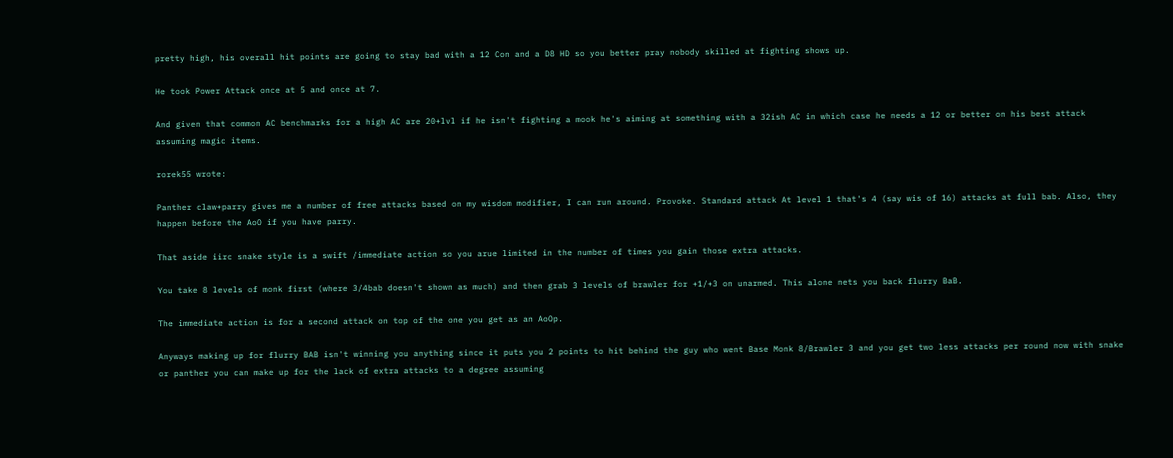pretty high, his overall hit points are going to stay bad with a 12 Con and a D8 HD so you better pray nobody skilled at fighting shows up.

He took Power Attack once at 5 and once at 7.

And given that common AC benchmarks for a high AC are 20+lvl if he isn't fighting a mook he's aiming at something with a 32ish AC in which case he needs a 12 or better on his best attack assuming magic items.

rorek55 wrote:

Panther claw+parry gives me a number of free attacks based on my wisdom modifier, I can run around. Provoke. Standard attack At level 1 that's 4 (say wis of 16) attacks at full bab. Also, they happen before the AoO if you have parry.

That aside iirc snake style is a swift /immediate action so you arue limited in the number of times you gain those extra attacks.

You take 8 levels of monk first (where 3/4bab doesn't shown as much) and then grab 3 levels of brawler for +1/+3 on unarmed. This alone nets you back flurry BaB.

The immediate action is for a second attack on top of the one you get as an AoOp.

Anyways making up for flurry BAB isn't winning you anything since it puts you 2 points to hit behind the guy who went Base Monk 8/Brawler 3 and you get two less attacks per round now with snake or panther you can make up for the lack of extra attacks to a degree assuming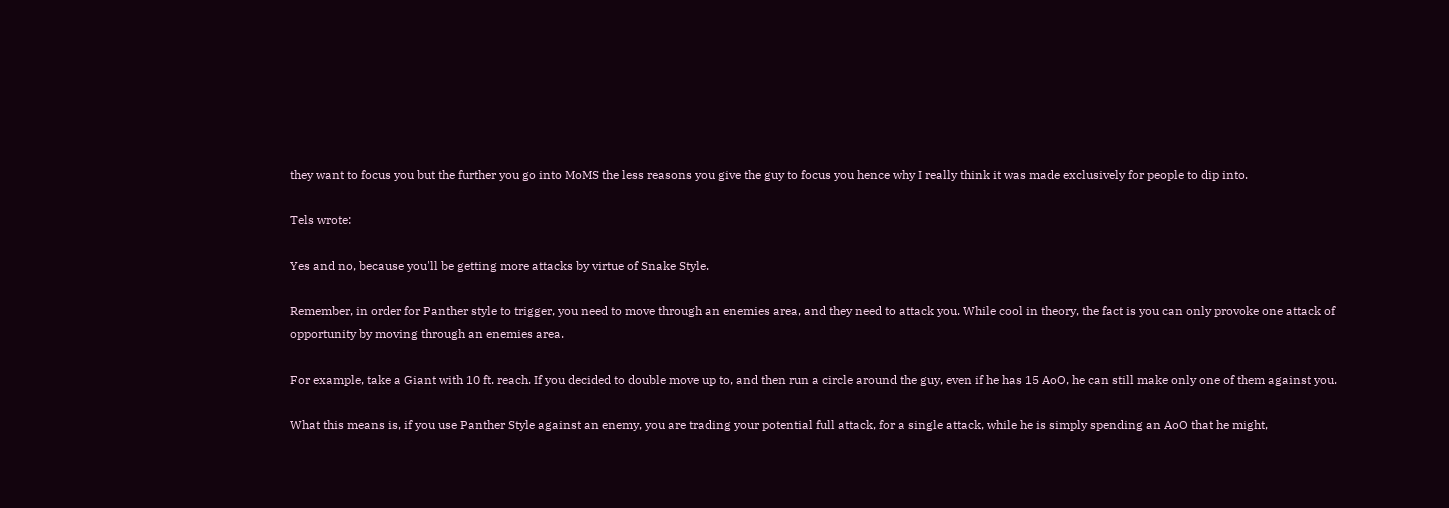they want to focus you but the further you go into MoMS the less reasons you give the guy to focus you hence why I really think it was made exclusively for people to dip into.

Tels wrote:

Yes and no, because you'll be getting more attacks by virtue of Snake Style.

Remember, in order for Panther style to trigger, you need to move through an enemies area, and they need to attack you. While cool in theory, the fact is you can only provoke one attack of opportunity by moving through an enemies area.

For example, take a Giant with 10 ft. reach. If you decided to double move up to, and then run a circle around the guy, even if he has 15 AoO, he can still make only one of them against you.

What this means is, if you use Panther Style against an enemy, you are trading your potential full attack, for a single attack, while he is simply spending an AoO that he might,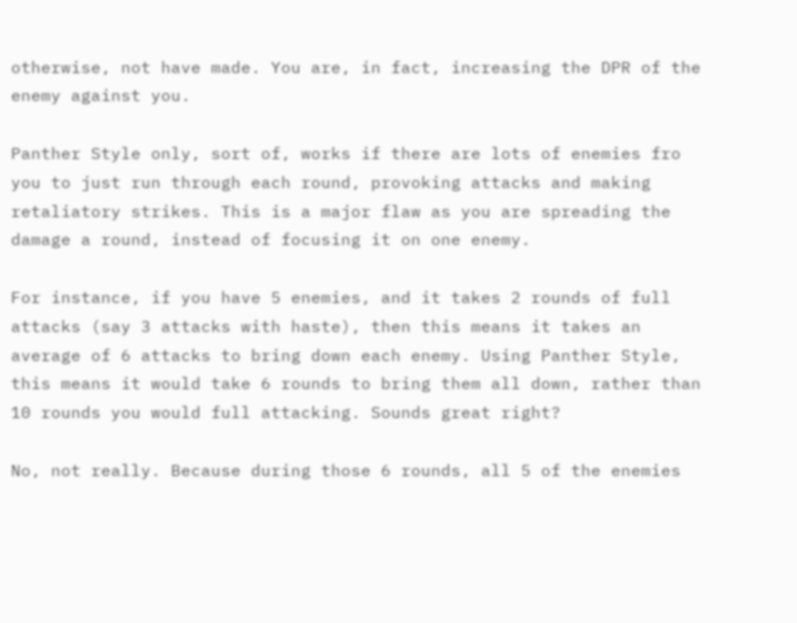otherwise, not have made. You are, in fact, increasing the DPR of the enemy against you.

Panther Style only, sort of, works if there are lots of enemies fro you to just run through each round, provoking attacks and making retaliatory strikes. This is a major flaw as you are spreading the damage a round, instead of focusing it on one enemy.

For instance, if you have 5 enemies, and it takes 2 rounds of full attacks (say 3 attacks with haste), then this means it takes an average of 6 attacks to bring down each enemy. Using Panther Style, this means it would take 6 rounds to bring them all down, rather than 10 rounds you would full attacking. Sounds great right?

No, not really. Because during those 6 rounds, all 5 of the enemies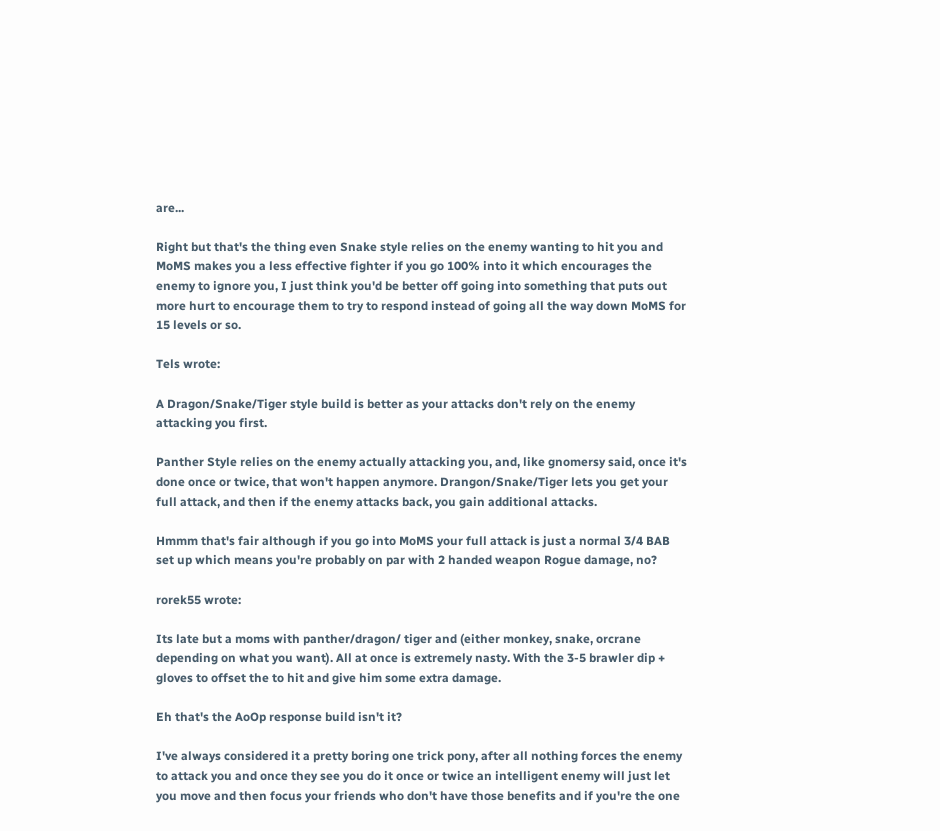are...

Right but that's the thing even Snake style relies on the enemy wanting to hit you and MoMS makes you a less effective fighter if you go 100% into it which encourages the enemy to ignore you, I just think you'd be better off going into something that puts out more hurt to encourage them to try to respond instead of going all the way down MoMS for 15 levels or so.

Tels wrote:

A Dragon/Snake/Tiger style build is better as your attacks don't rely on the enemy attacking you first.

Panther Style relies on the enemy actually attacking you, and, like gnomersy said, once it's done once or twice, that won't happen anymore. Drangon/Snake/Tiger lets you get your full attack, and then if the enemy attacks back, you gain additional attacks.

Hmmm that's fair although if you go into MoMS your full attack is just a normal 3/4 BAB set up which means you're probably on par with 2 handed weapon Rogue damage, no?

rorek55 wrote:

Its late but a moms with panther/dragon/ tiger and (either monkey, snake, orcrane depending on what you want). All at once is extremely nasty. With the 3-5 brawler dip + gloves to offset the to hit and give him some extra damage.

Eh that's the AoOp response build isn't it?

I've always considered it a pretty boring one trick pony, after all nothing forces the enemy to attack you and once they see you do it once or twice an intelligent enemy will just let you move and then focus your friends who don't have those benefits and if you're the one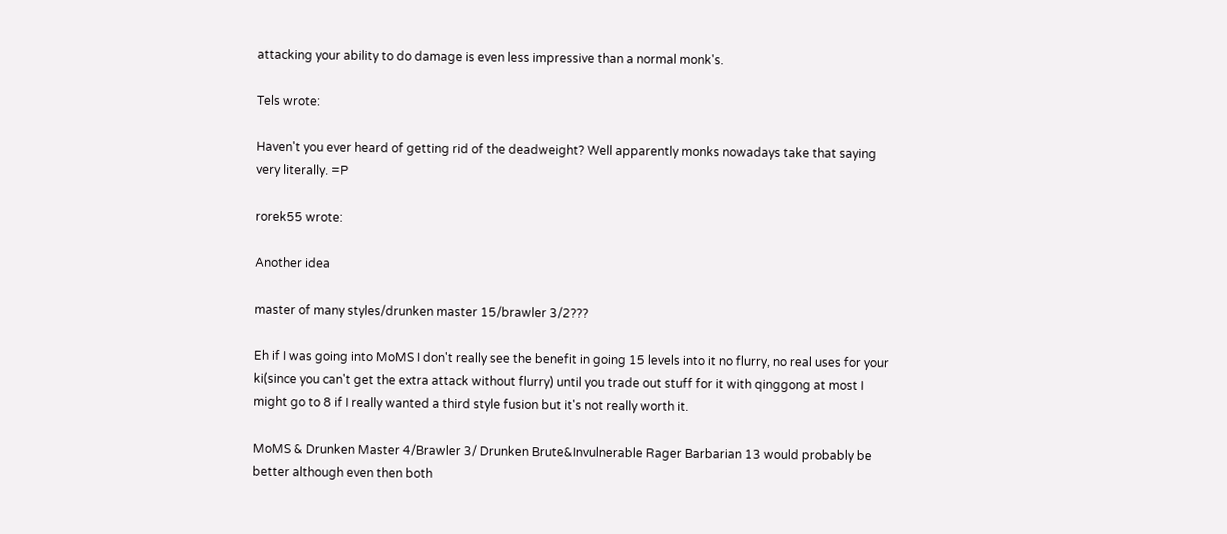attacking your ability to do damage is even less impressive than a normal monk's.

Tels wrote:

Haven't you ever heard of getting rid of the deadweight? Well apparently monks nowadays take that saying very literally. =P

rorek55 wrote:

Another idea

master of many styles/drunken master 15/brawler 3/2???

Eh if I was going into MoMS I don't really see the benefit in going 15 levels into it no flurry, no real uses for your ki(since you can't get the extra attack without flurry) until you trade out stuff for it with qinggong at most I might go to 8 if I really wanted a third style fusion but it's not really worth it.

MoMS & Drunken Master 4/Brawler 3/ Drunken Brute&Invulnerable Rager Barbarian 13 would probably be better although even then both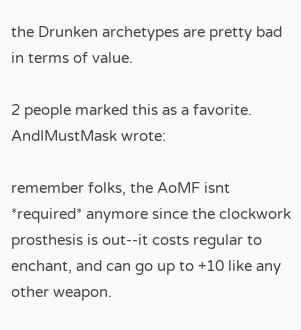the Drunken archetypes are pretty bad in terms of value.

2 people marked this as a favorite.
AndIMustMask wrote:

remember folks, the AoMF isnt *required* anymore since the clockwork prosthesis is out--it costs regular to enchant, and can go up to +10 like any other weapon.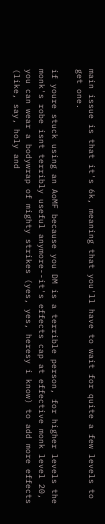main issue is that it's 6k, meaning that you'll have to wait for quite a few levels to get one.

if youre stuck using an AoMF because you DM is a terrible person, for higher levels the monk's robe isnt terribly useful anymore--it's effects cap at effective monk level 20, you can wear a bodywrap of mighty strikes (yes, yes, heresy i know) to add more effects (like, say, holy and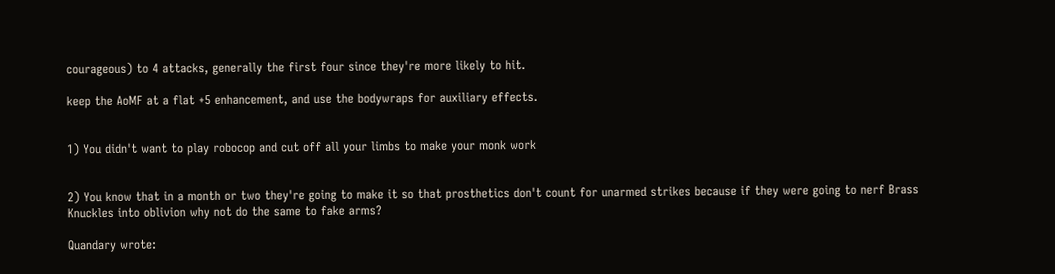courageous) to 4 attacks, generally the first four since they're more likely to hit.

keep the AoMF at a flat +5 enhancement, and use the bodywraps for auxiliary effects.


1) You didn't want to play robocop and cut off all your limbs to make your monk work


2) You know that in a month or two they're going to make it so that prosthetics don't count for unarmed strikes because if they were going to nerf Brass Knuckles into oblivion why not do the same to fake arms?

Quandary wrote: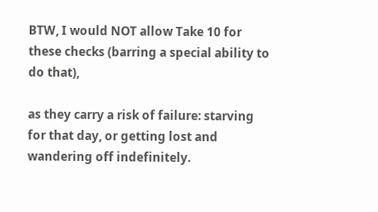BTW, I would NOT allow Take 10 for these checks (barring a special ability to do that),

as they carry a risk of failure: starving for that day, or getting lost and wandering off indefinitely.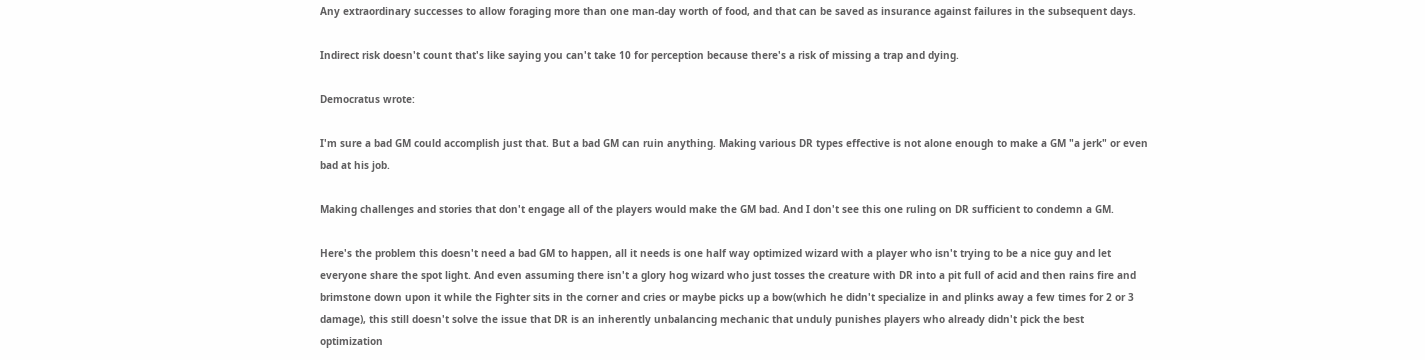Any extraordinary successes to allow foraging more than one man-day worth of food, and that can be saved as insurance against failures in the subsequent days.

Indirect risk doesn't count that's like saying you can't take 10 for perception because there's a risk of missing a trap and dying.

Democratus wrote:

I'm sure a bad GM could accomplish just that. But a bad GM can ruin anything. Making various DR types effective is not alone enough to make a GM "a jerk" or even bad at his job.

Making challenges and stories that don't engage all of the players would make the GM bad. And I don't see this one ruling on DR sufficient to condemn a GM.

Here's the problem this doesn't need a bad GM to happen, all it needs is one half way optimized wizard with a player who isn't trying to be a nice guy and let everyone share the spot light. And even assuming there isn't a glory hog wizard who just tosses the creature with DR into a pit full of acid and then rains fire and brimstone down upon it while the Fighter sits in the corner and cries or maybe picks up a bow(which he didn't specialize in and plinks away a few times for 2 or 3 damage), this still doesn't solve the issue that DR is an inherently unbalancing mechanic that unduly punishes players who already didn't pick the best optimization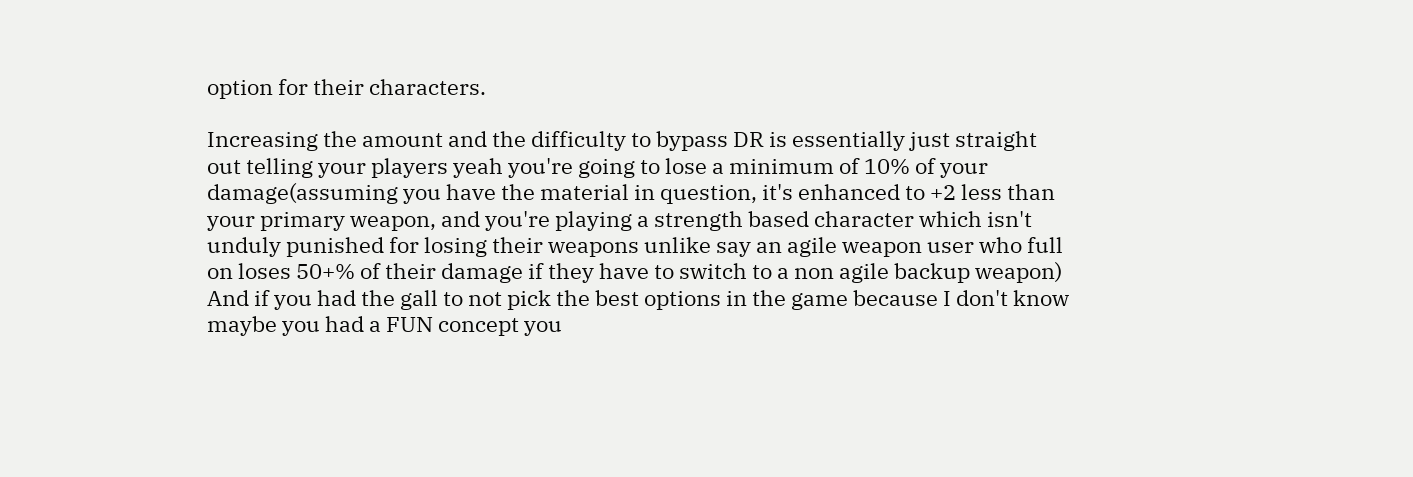option for their characters.

Increasing the amount and the difficulty to bypass DR is essentially just straight out telling your players yeah you're going to lose a minimum of 10% of your damage(assuming you have the material in question, it's enhanced to +2 less than your primary weapon, and you're playing a strength based character which isn't unduly punished for losing their weapons unlike say an agile weapon user who full on loses 50+% of their damage if they have to switch to a non agile backup weapon) And if you had the gall to not pick the best options in the game because I don't know maybe you had a FUN concept you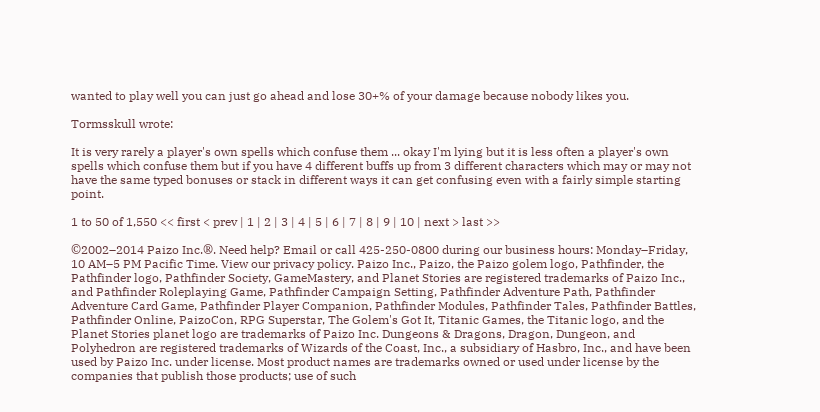wanted to play well you can just go ahead and lose 30+% of your damage because nobody likes you.

Tormsskull wrote:

It is very rarely a player's own spells which confuse them ... okay I'm lying but it is less often a player's own spells which confuse them but if you have 4 different buffs up from 3 different characters which may or may not have the same typed bonuses or stack in different ways it can get confusing even with a fairly simple starting point.

1 to 50 of 1,550 << first < prev | 1 | 2 | 3 | 4 | 5 | 6 | 7 | 8 | 9 | 10 | next > last >>

©2002–2014 Paizo Inc.®. Need help? Email or call 425-250-0800 during our business hours: Monday–Friday, 10 AM–5 PM Pacific Time. View our privacy policy. Paizo Inc., Paizo, the Paizo golem logo, Pathfinder, the Pathfinder logo, Pathfinder Society, GameMastery, and Planet Stories are registered trademarks of Paizo Inc., and Pathfinder Roleplaying Game, Pathfinder Campaign Setting, Pathfinder Adventure Path, Pathfinder Adventure Card Game, Pathfinder Player Companion, Pathfinder Modules, Pathfinder Tales, Pathfinder Battles, Pathfinder Online, PaizoCon, RPG Superstar, The Golem's Got It, Titanic Games, the Titanic logo, and the Planet Stories planet logo are trademarks of Paizo Inc. Dungeons & Dragons, Dragon, Dungeon, and Polyhedron are registered trademarks of Wizards of the Coast, Inc., a subsidiary of Hasbro, Inc., and have been used by Paizo Inc. under license. Most product names are trademarks owned or used under license by the companies that publish those products; use of such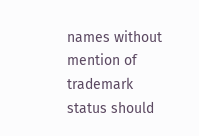names without mention of trademark status should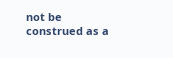not be construed as a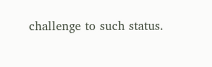challenge to such status.